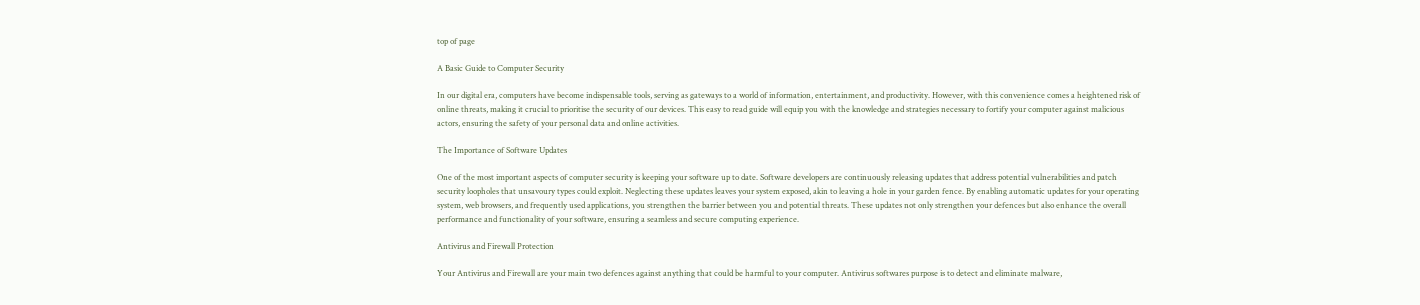top of page

A Basic Guide to Computer Security

In our digital era, computers have become indispensable tools, serving as gateways to a world of information, entertainment, and productivity. However, with this convenience comes a heightened risk of online threats, making it crucial to prioritise the security of our devices. This easy to read guide will equip you with the knowledge and strategies necessary to fortify your computer against malicious actors, ensuring the safety of your personal data and online activities.

The Importance of Software Updates

One of the most important aspects of computer security is keeping your software up to date. Software developers are continuously releasing updates that address potential vulnerabilities and patch security loopholes that unsavoury types could exploit. Neglecting these updates leaves your system exposed, akin to leaving a hole in your garden fence. By enabling automatic updates for your operating system, web browsers, and frequently used applications, you strengthen the barrier between you and potential threats. These updates not only strengthen your defences but also enhance the overall performance and functionality of your software, ensuring a seamless and secure computing experience.

Antivirus and Firewall Protection

Your Antivirus and Firewall are your main two defences against anything that could be harmful to your computer. Antivirus softwares purpose is to detect and eliminate malware,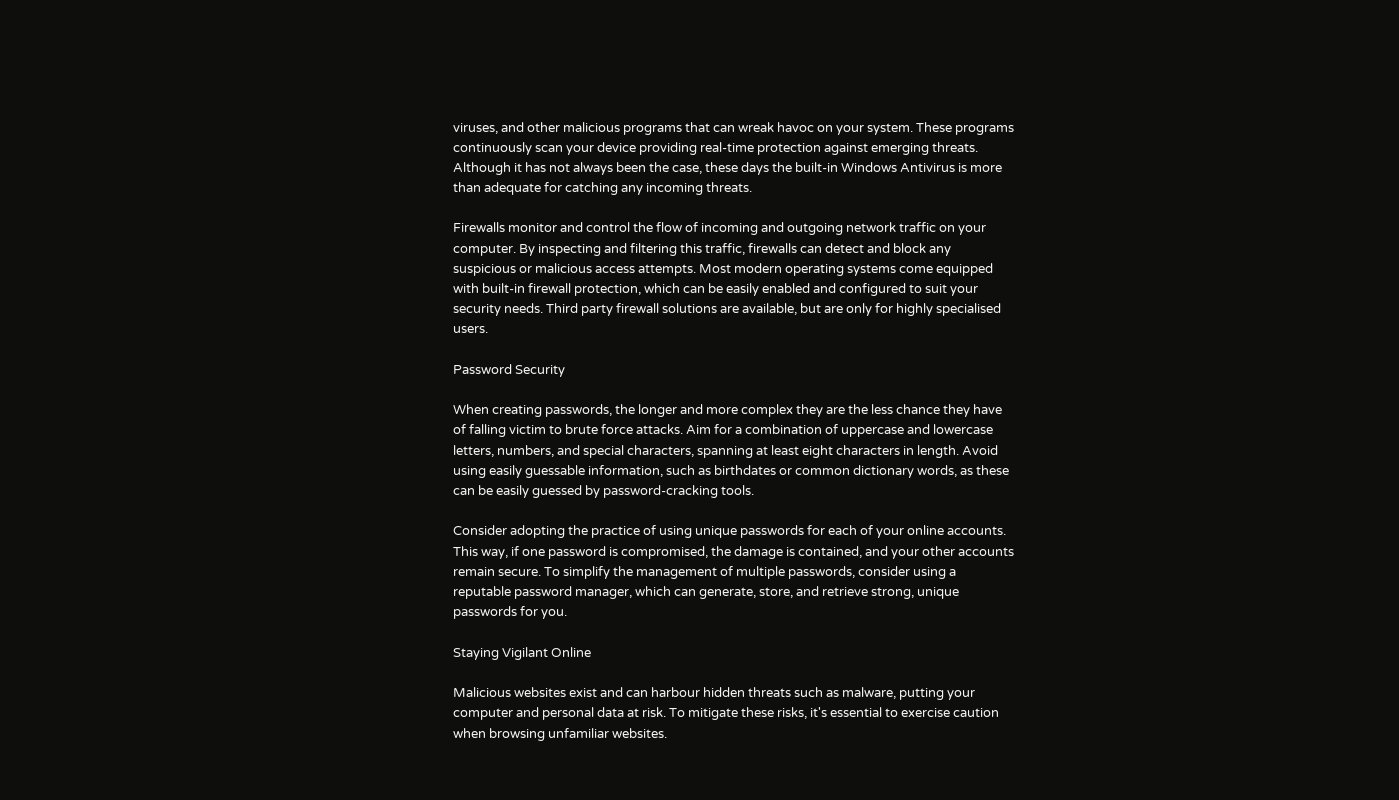viruses, and other malicious programs that can wreak havoc on your system. These programs continuously scan your device providing real-time protection against emerging threats. Although it has not always been the case, these days the built-in Windows Antivirus is more than adequate for catching any incoming threats.

Firewalls monitor and control the flow of incoming and outgoing network traffic on your computer. By inspecting and filtering this traffic, firewalls can detect and block any suspicious or malicious access attempts. Most modern operating systems come equipped with built-in firewall protection, which can be easily enabled and configured to suit your security needs. Third party firewall solutions are available, but are only for highly specialised users.

Password Security

When creating passwords, the longer and more complex they are the less chance they have of falling victim to brute force attacks. Aim for a combination of uppercase and lowercase letters, numbers, and special characters, spanning at least eight characters in length. Avoid using easily guessable information, such as birthdates or common dictionary words, as these can be easily guessed by password-cracking tools.

Consider adopting the practice of using unique passwords for each of your online accounts. This way, if one password is compromised, the damage is contained, and your other accounts remain secure. To simplify the management of multiple passwords, consider using a reputable password manager, which can generate, store, and retrieve strong, unique passwords for you.

Staying Vigilant Online

Malicious websites exist and can harbour hidden threats such as malware, putting your computer and personal data at risk. To mitigate these risks, it's essential to exercise caution when browsing unfamiliar websites.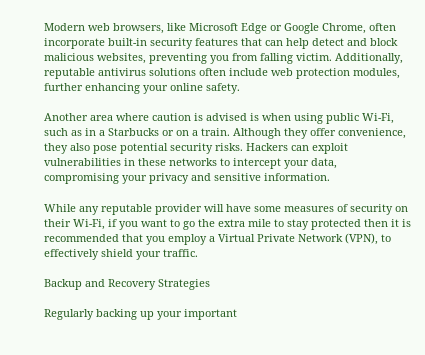Modern web browsers, like Microsoft Edge or Google Chrome, often incorporate built-in security features that can help detect and block malicious websites, preventing you from falling victim. Additionally, reputable antivirus solutions often include web protection modules, further enhancing your online safety.

Another area where caution is advised is when using public Wi-Fi, such as in a Starbucks or on a train. Although they offer convenience, they also pose potential security risks. Hackers can exploit vulnerabilities in these networks to intercept your data, compromising your privacy and sensitive information.

While any reputable provider will have some measures of security on their Wi-Fi, if you want to go the extra mile to stay protected then it is recommended that you employ a Virtual Private Network (VPN), to effectively shield your traffic.

Backup and Recovery Strategies

Regularly backing up your important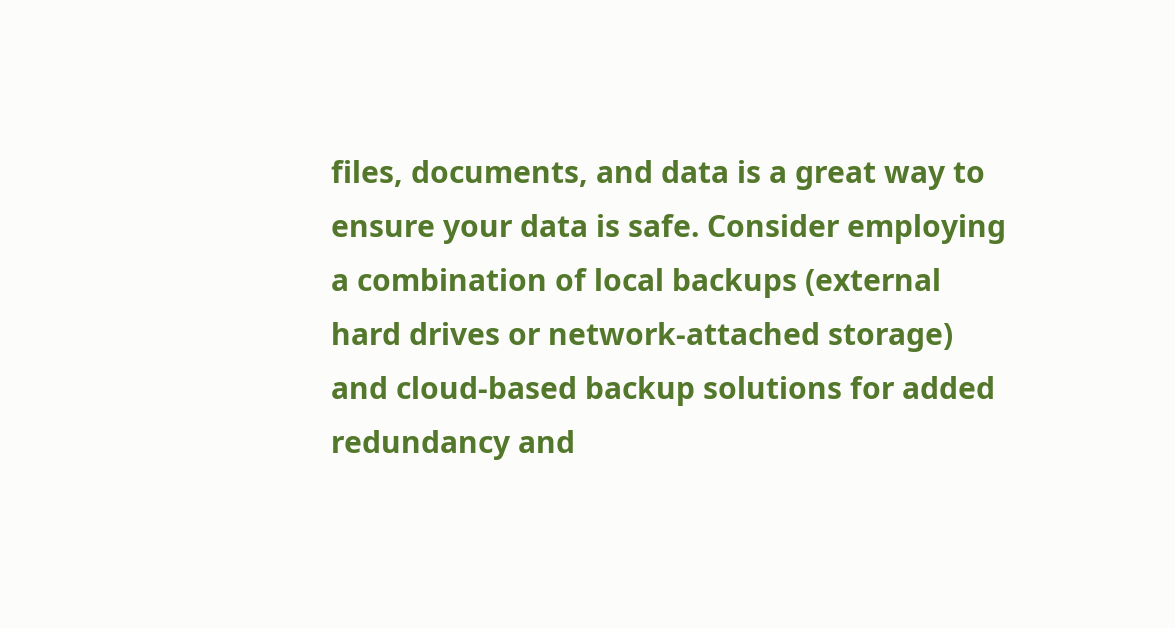files, documents, and data is a great way to ensure your data is safe. Consider employing a combination of local backups (external hard drives or network-attached storage) and cloud-based backup solutions for added redundancy and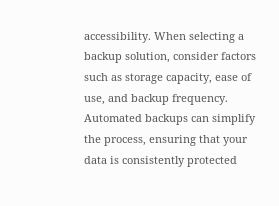accessibility. When selecting a backup solution, consider factors such as storage capacity, ease of use, and backup frequency. Automated backups can simplify the process, ensuring that your data is consistently protected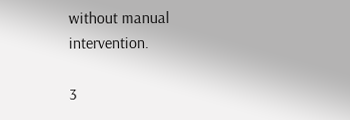without manual intervention.

3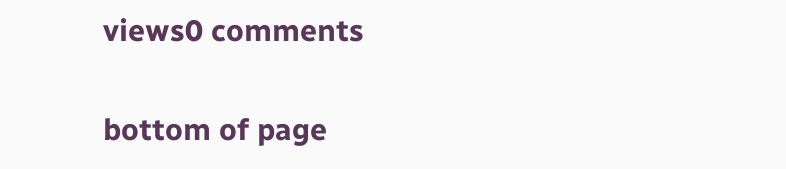views0 comments


bottom of page